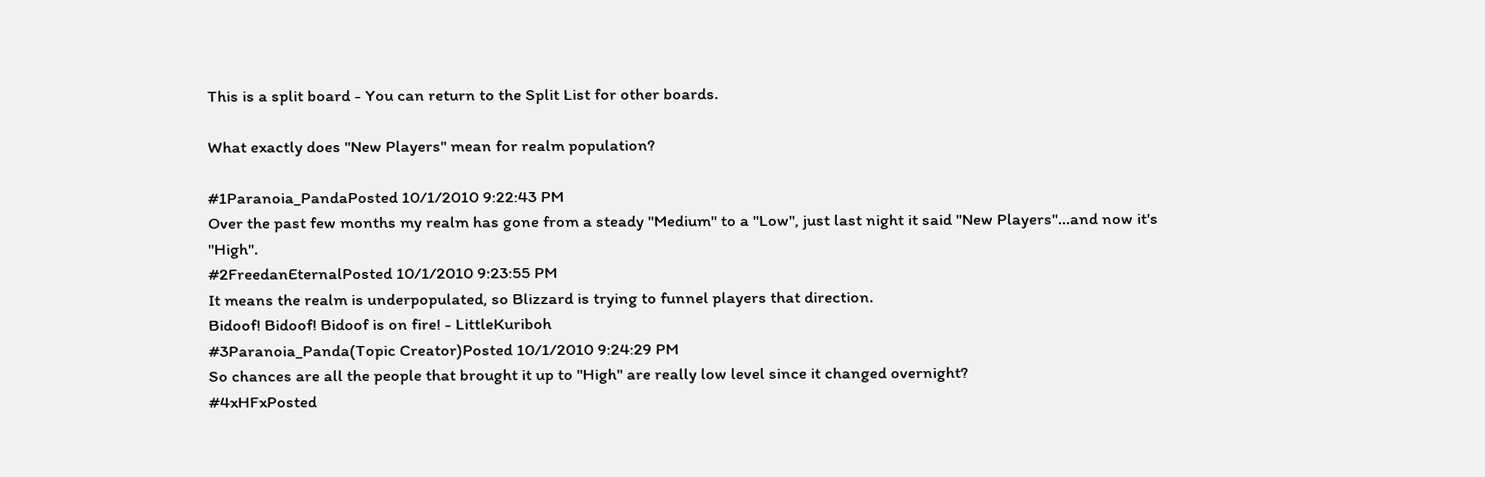This is a split board - You can return to the Split List for other boards.

What exactly does "New Players" mean for realm population?

#1Paranoia_PandaPosted 10/1/2010 9:22:43 PM
Over the past few months my realm has gone from a steady "Medium" to a "Low", just last night it said "New Players"...and now it's "High".
#2FreedanEternalPosted 10/1/2010 9:23:55 PM
It means the realm is underpopulated, so Blizzard is trying to funnel players that direction.
Bidoof! Bidoof! Bidoof is on fire! - LittleKuriboh
#3Paranoia_Panda(Topic Creator)Posted 10/1/2010 9:24:29 PM
So chances are all the people that brought it up to "High" are really low level since it changed overnight?
#4xHFxPosted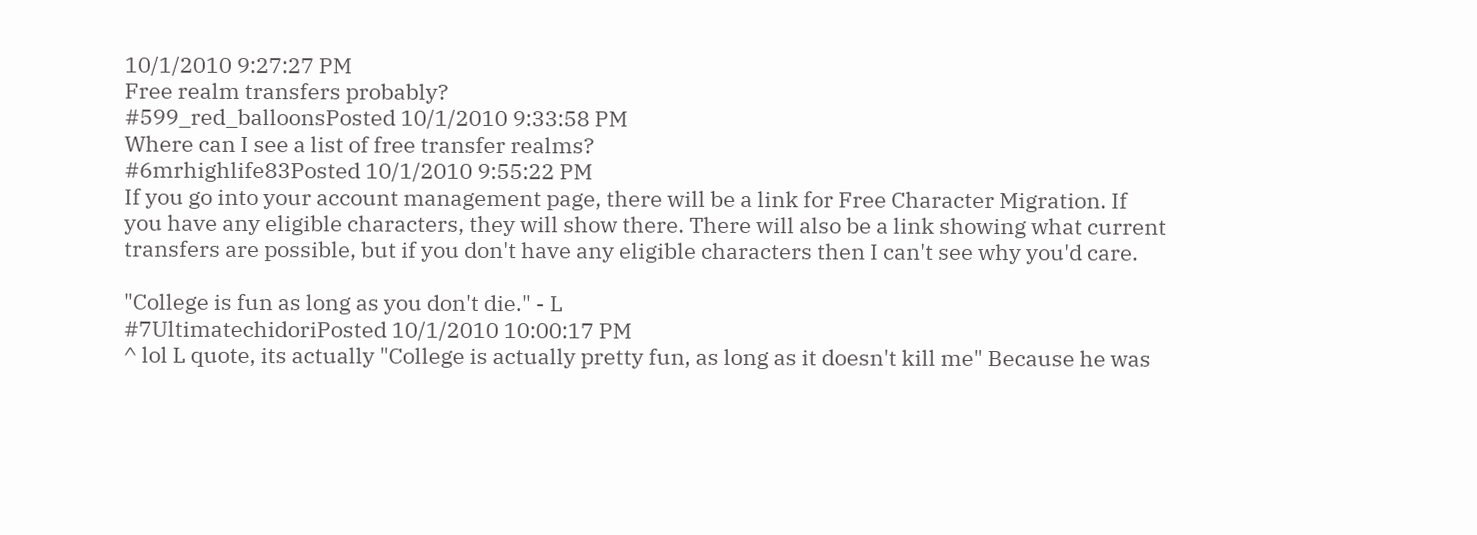10/1/2010 9:27:27 PM
Free realm transfers probably?
#599_red_balloonsPosted 10/1/2010 9:33:58 PM
Where can I see a list of free transfer realms?
#6mrhighlife83Posted 10/1/2010 9:55:22 PM
If you go into your account management page, there will be a link for Free Character Migration. If you have any eligible characters, they will show there. There will also be a link showing what current transfers are possible, but if you don't have any eligible characters then I can't see why you'd care.

"College is fun as long as you don't die." - L
#7UltimatechidoriPosted 10/1/2010 10:00:17 PM
^ lol L quote, its actually "College is actually pretty fun, as long as it doesn't kill me" Because he was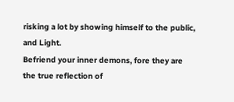risking a lot by showing himself to the public, and Light.
Befriend your inner demons, fore they are the true reflection of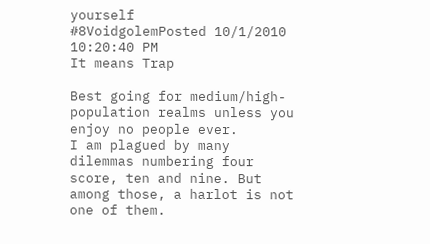yourself
#8VoidgolemPosted 10/1/2010 10:20:40 PM
It means Trap

Best going for medium/high-population realms unless you enjoy no people ever.
I am plagued by many dilemmas numbering four score, ten and nine. But among those, a harlot is not one of them.